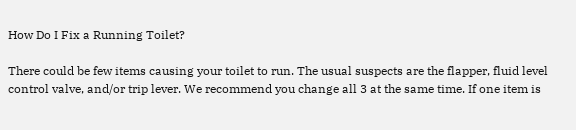How Do I Fix a Running Toilet?

There could be few items causing your toilet to run. The usual suspects are the flapper, fluid level control valve, and/or trip lever. We recommend you change all 3 at the same time. If one item is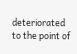deteriorated to the point of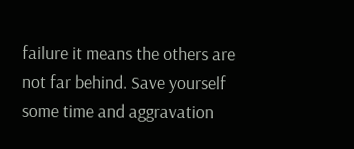failure it means the others are not far behind. Save yourself some time and aggravation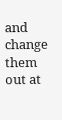and change them out at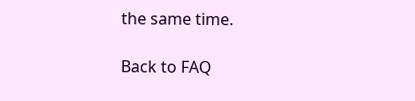the same time.

Back to FAQ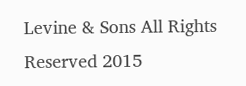Levine & Sons All Rights Reserved 2015